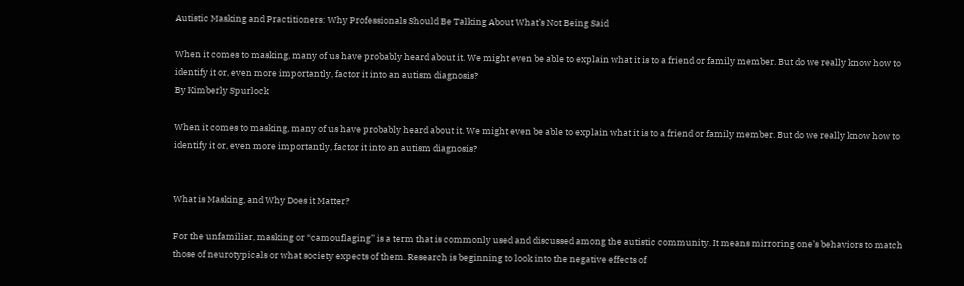Autistic Masking and Practitioners: Why Professionals Should Be Talking About What’s Not Being Said

When it comes to masking, many of us have probably heard about it. We might even be able to explain what it is to a friend or family member. But do we really know how to identify it or, even more importantly, factor it into an autism diagnosis?
By Kimberly Spurlock

When it comes to masking, many of us have probably heard about it. We might even be able to explain what it is to a friend or family member. But do we really know how to identify it or, even more importantly, factor it into an autism diagnosis?


What is Masking, and Why Does it Matter?

For the unfamiliar, masking or “camouflaging’’ is a term that is commonly used and discussed among the autistic community. It means mirroring one’s behaviors to match those of neurotypicals or what society expects of them. Research is beginning to look into the negative effects of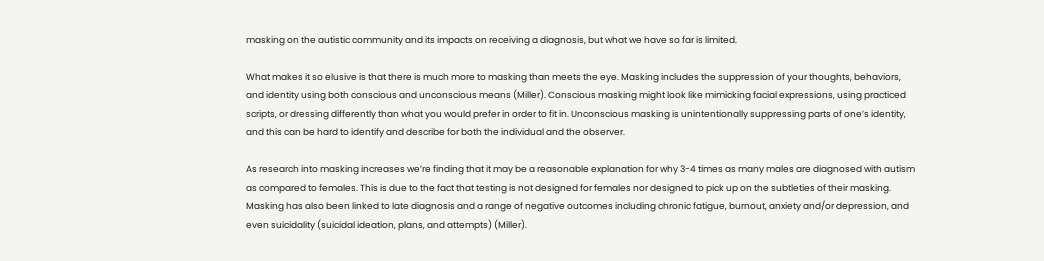masking on the autistic community and its impacts on receiving a diagnosis, but what we have so far is limited.

What makes it so elusive is that there is much more to masking than meets the eye. Masking includes the suppression of your thoughts, behaviors, and identity using both conscious and unconscious means (Miller). Conscious masking might look like mimicking facial expressions, using practiced scripts, or dressing differently than what you would prefer in order to fit in. Unconscious masking is unintentionally suppressing parts of one’s identity, and this can be hard to identify and describe for both the individual and the observer.

As research into masking increases we’re finding that it may be a reasonable explanation for why 3-4 times as many males are diagnosed with autism as compared to females. This is due to the fact that testing is not designed for females nor designed to pick up on the subtleties of their masking. Masking has also been linked to late diagnosis and a range of negative outcomes including chronic fatigue, burnout, anxiety and/or depression, and even suicidality (suicidal ideation, plans, and attempts) (Miller).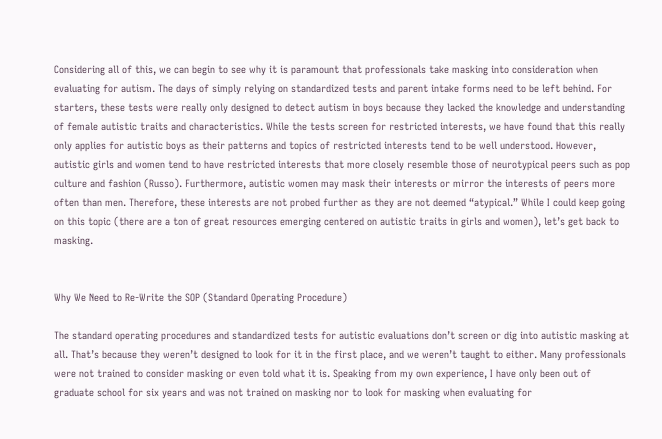Considering all of this, we can begin to see why it is paramount that professionals take masking into consideration when evaluating for autism. The days of simply relying on standardized tests and parent intake forms need to be left behind. For starters, these tests were really only designed to detect autism in boys because they lacked the knowledge and understanding of female autistic traits and characteristics. While the tests screen for restricted interests, we have found that this really only applies for autistic boys as their patterns and topics of restricted interests tend to be well understood. However, autistic girls and women tend to have restricted interests that more closely resemble those of neurotypical peers such as pop culture and fashion (Russo). Furthermore, autistic women may mask their interests or mirror the interests of peers more often than men. Therefore, these interests are not probed further as they are not deemed “atypical.” While I could keep going on this topic (there are a ton of great resources emerging centered on autistic traits in girls and women), let’s get back to masking.


Why We Need to Re-Write the SOP (Standard Operating Procedure)

The standard operating procedures and standardized tests for autistic evaluations don’t screen or dig into autistic masking at all. That’s because they weren’t designed to look for it in the first place, and we weren’t taught to either. Many professionals were not trained to consider masking or even told what it is. Speaking from my own experience, I have only been out of graduate school for six years and was not trained on masking nor to look for masking when evaluating for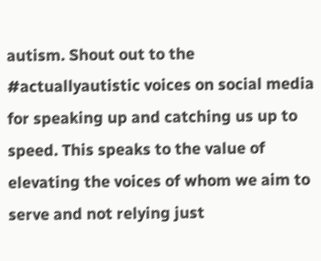autism. Shout out to the #actuallyautistic voices on social media for speaking up and catching us up to speed. This speaks to the value of elevating the voices of whom we aim to serve and not relying just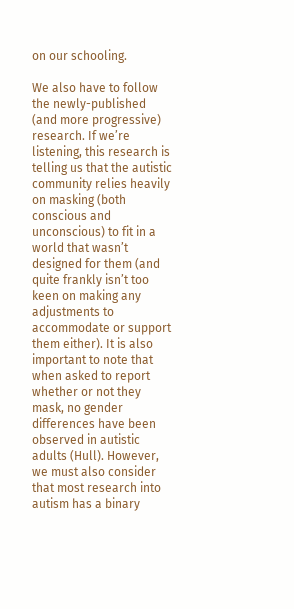on our schooling.

We also have to follow the newly-published (and more progressive) research. If we’re listening, this research is telling us that the autistic community relies heavily on masking (both conscious and unconscious) to fit in a world that wasn’t designed for them (and quite frankly isn’t too keen on making any adjustments to accommodate or support them either). It is also important to note that when asked to report whether or not they mask, no gender differences have been observed in autistic adults (Hull). However, we must also consider that most research into autism has a binary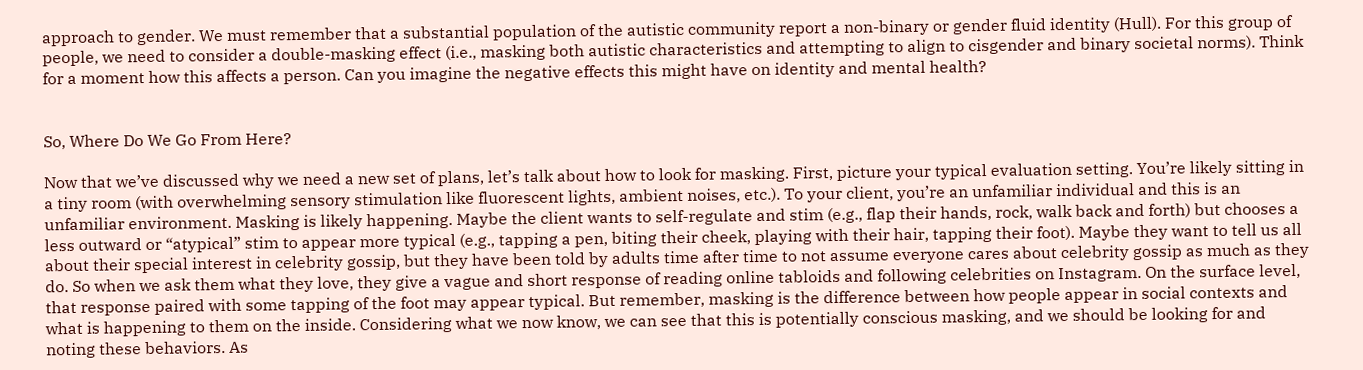approach to gender. We must remember that a substantial population of the autistic community report a non-binary or gender fluid identity (Hull). For this group of people, we need to consider a double-masking effect (i.e., masking both autistic characteristics and attempting to align to cisgender and binary societal norms). Think for a moment how this affects a person. Can you imagine the negative effects this might have on identity and mental health?


So, Where Do We Go From Here?

Now that we’ve discussed why we need a new set of plans, let’s talk about how to look for masking. First, picture your typical evaluation setting. You’re likely sitting in a tiny room (with overwhelming sensory stimulation like fluorescent lights, ambient noises, etc.). To your client, you’re an unfamiliar individual and this is an unfamiliar environment. Masking is likely happening. Maybe the client wants to self-regulate and stim (e.g., flap their hands, rock, walk back and forth) but chooses a less outward or “atypical” stim to appear more typical (e.g., tapping a pen, biting their cheek, playing with their hair, tapping their foot). Maybe they want to tell us all about their special interest in celebrity gossip, but they have been told by adults time after time to not assume everyone cares about celebrity gossip as much as they do. So when we ask them what they love, they give a vague and short response of reading online tabloids and following celebrities on Instagram. On the surface level, that response paired with some tapping of the foot may appear typical. But remember, masking is the difference between how people appear in social contexts and what is happening to them on the inside. Considering what we now know, we can see that this is potentially conscious masking, and we should be looking for and noting these behaviors. As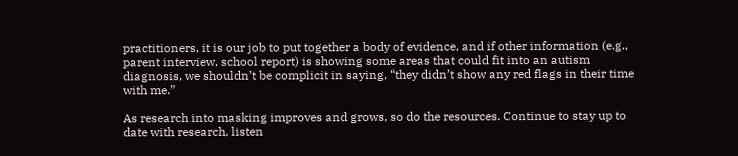practitioners, it is our job to put together a body of evidence, and if other information (e.g., parent interview, school report) is showing some areas that could fit into an autism diagnosis, we shouldn’t be complicit in saying, “they didn’t show any red flags in their time with me.”

As research into masking improves and grows, so do the resources. Continue to stay up to date with research, listen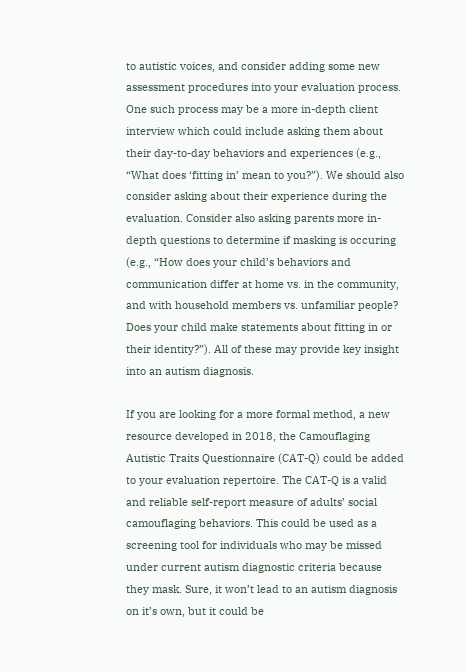to autistic voices, and consider adding some new assessment procedures into your evaluation process. One such process may be a more in-depth client interview which could include asking them about their day-to-day behaviors and experiences (e.g., “What does ‘fitting in’ mean to you?”). We should also consider asking about their experience during the evaluation. Consider also asking parents more in-depth questions to determine if masking is occuring (e.g., “How does your child’s behaviors and communication differ at home vs. in the community, and with household members vs. unfamiliar people? Does your child make statements about fitting in or their identity?”). All of these may provide key insight into an autism diagnosis.

If you are looking for a more formal method, a new resource developed in 2018, the Camouflaging Autistic Traits Questionnaire (CAT-Q) could be added to your evaluation repertoire. The CAT-Q is a valid and reliable self-report measure of adults’ social camouflaging behaviors. This could be used as a screening tool for individuals who may be missed under current autism diagnostic criteria because they mask. Sure, it won’t lead to an autism diagnosis on it’s own, but it could be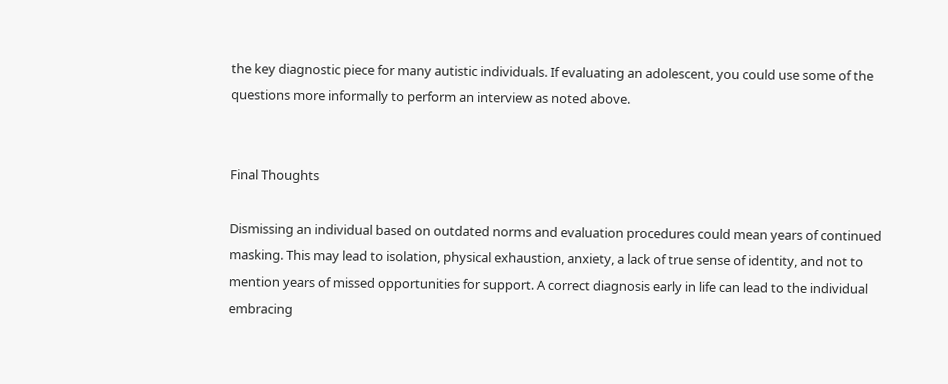the key diagnostic piece for many autistic individuals. If evaluating an adolescent, you could use some of the questions more informally to perform an interview as noted above.


Final Thoughts

Dismissing an individual based on outdated norms and evaluation procedures could mean years of continued masking. This may lead to isolation, physical exhaustion, anxiety, a lack of true sense of identity, and not to mention years of missed opportunities for support. A correct diagnosis early in life can lead to the individual embracing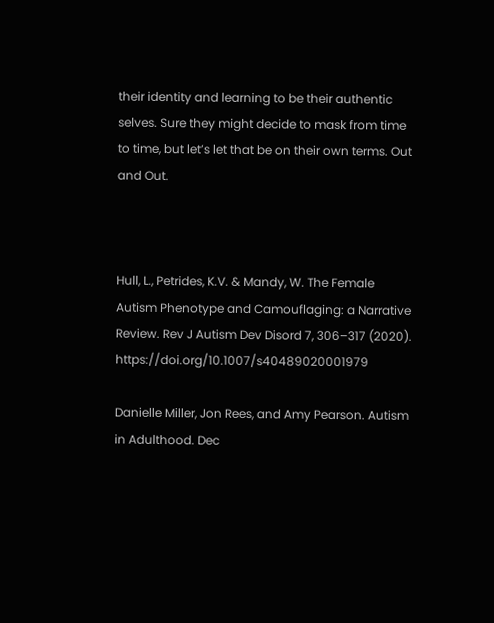their identity and learning to be their authentic selves. Sure they might decide to mask from time to time, but let’s let that be on their own terms. Out and Out.



Hull, L., Petrides, K.V. & Mandy, W. The Female Autism Phenotype and Camouflaging: a Narrative Review. Rev J Autism Dev Disord 7, 306–317 (2020). https://doi.org/10.1007/s40489020001979

Danielle Miller, Jon Rees, and Amy Pearson. Autism in Adulthood. Dec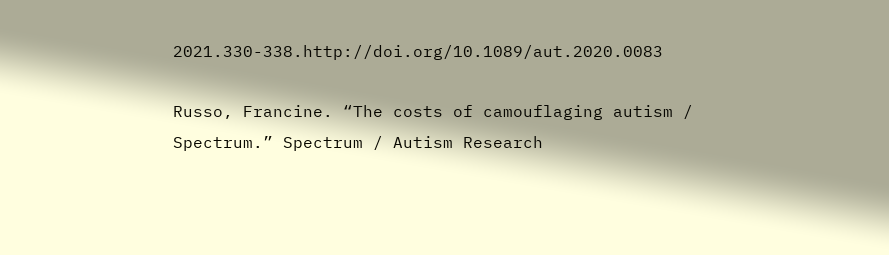2021.330-338.http://doi.org/10.1089/aut.2020.0083

Russo, Francine. “The costs of camouflaging autism / Spectrum.” Spectrum / Autism Research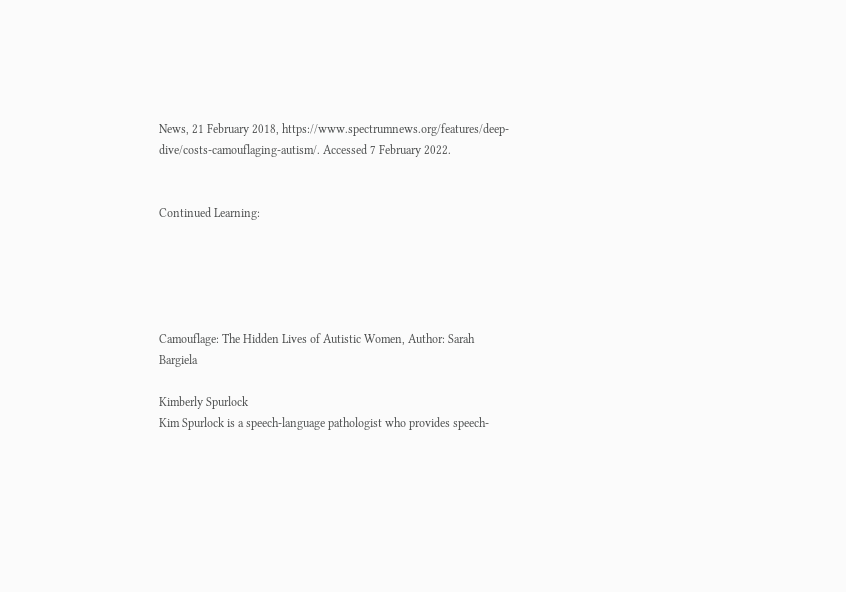News, 21 February 2018, https://www.spectrumnews.org/features/deep-dive/costs-camouflaging-autism/. Accessed 7 February 2022.


Continued Learning:





Camouflage: The Hidden Lives of Autistic Women, Author: Sarah Bargiela

Kimberly Spurlock
Kim Spurlock is a speech-language pathologist who provides speech-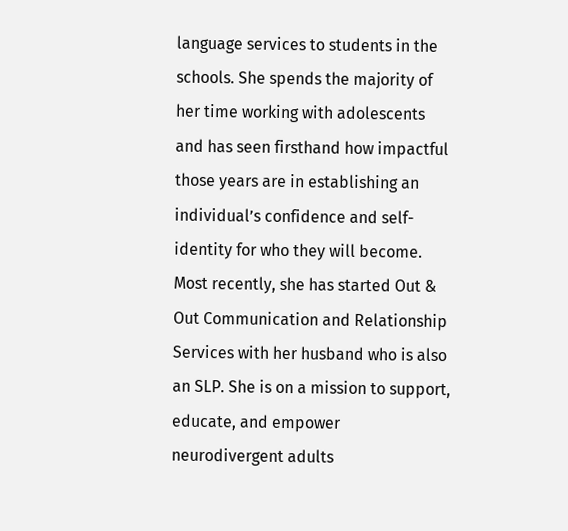language services to students in the schools. She spends the majority of her time working with adolescents and has seen firsthand how impactful those years are in establishing an individual’s confidence and self-identity for who they will become. Most recently, she has started Out & Out Communication and Relationship Services with her husband who is also an SLP. She is on a mission to support, educate, and empower neurodivergent adults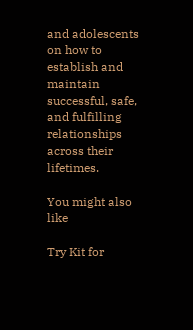and adolescents on how to establish and maintain successful, safe, and fulfilling relationships across their lifetimes.

You might also like

Try Kit for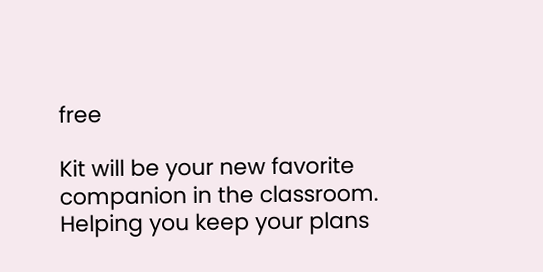free

Kit will be your new favorite companion in the classroom. Helping you keep your plans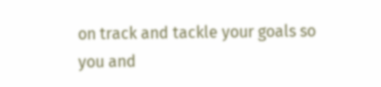on track and tackle your goals so you and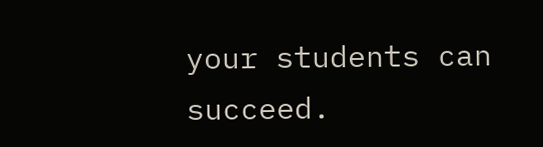your students can succeed.